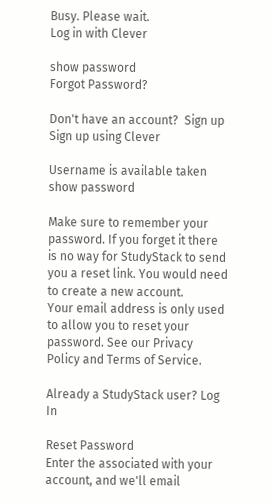Busy. Please wait.
Log in with Clever

show password
Forgot Password?

Don't have an account?  Sign up
Sign up using Clever

Username is available taken
show password

Make sure to remember your password. If you forget it there is no way for StudyStack to send you a reset link. You would need to create a new account.
Your email address is only used to allow you to reset your password. See our Privacy Policy and Terms of Service.

Already a StudyStack user? Log In

Reset Password
Enter the associated with your account, and we'll email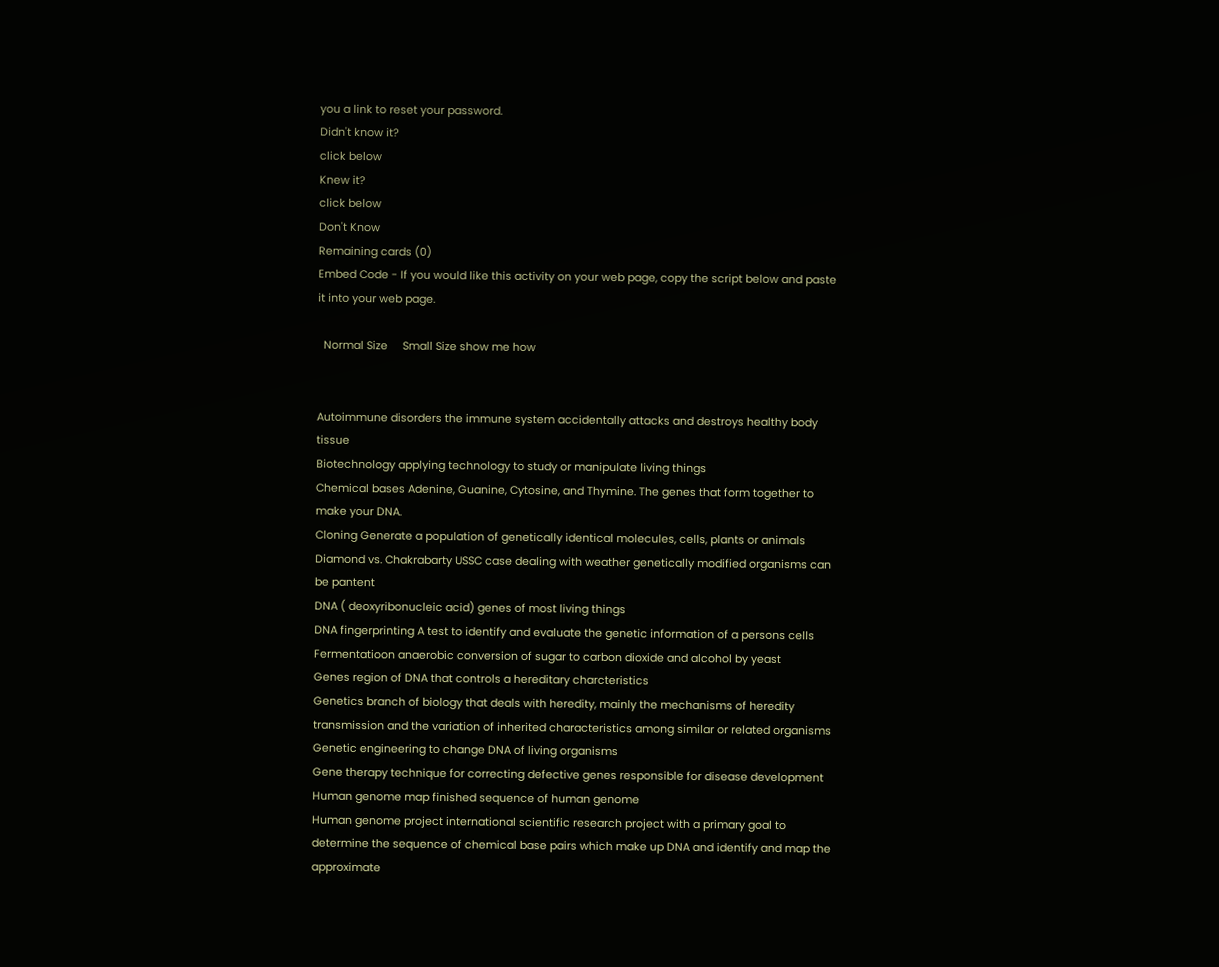you a link to reset your password.
Didn't know it?
click below
Knew it?
click below
Don't Know
Remaining cards (0)
Embed Code - If you would like this activity on your web page, copy the script below and paste it into your web page.

  Normal Size     Small Size show me how


Autoimmune disorders the immune system accidentally attacks and destroys healthy body tissue
Biotechnology applying technology to study or manipulate living things
Chemical bases Adenine, Guanine, Cytosine, and Thymine. The genes that form together to make your DNA.
Cloning Generate a population of genetically identical molecules, cells, plants or animals
Diamond vs. Chakrabarty USSC case dealing with weather genetically modified organisms can be pantent
DNA ( deoxyribonucleic acid) genes of most living things
DNA fingerprinting A test to identify and evaluate the genetic information of a persons cells
Fermentatioon anaerobic conversion of sugar to carbon dioxide and alcohol by yeast
Genes region of DNA that controls a hereditary charcteristics
Genetics branch of biology that deals with heredity, mainly the mechanisms of heredity transmission and the variation of inherited characteristics among similar or related organisms
Genetic engineering to change DNA of living organisms
Gene therapy technique for correcting defective genes responsible for disease development
Human genome map finished sequence of human genome
Human genome project international scientific research project with a primary goal to determine the sequence of chemical base pairs which make up DNA and identify and map the approximate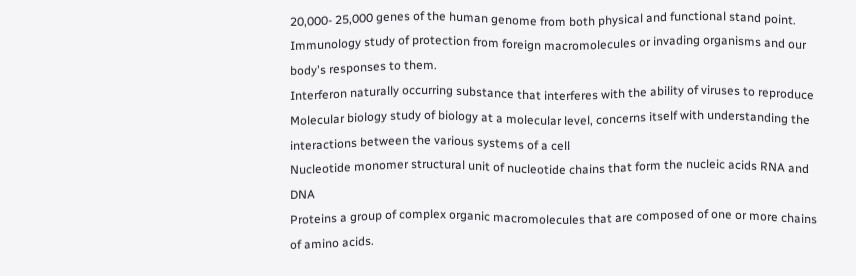20,000- 25,000 genes of the human genome from both physical and functional stand point.
Immunology study of protection from foreign macromolecules or invading organisms and our body's responses to them.
Interferon naturally occurring substance that interferes with the ability of viruses to reproduce
Molecular biology study of biology at a molecular level, concerns itself with understanding the interactions between the various systems of a cell
Nucleotide monomer structural unit of nucleotide chains that form the nucleic acids RNA and DNA
Proteins a group of complex organic macromolecules that are composed of one or more chains of amino acids.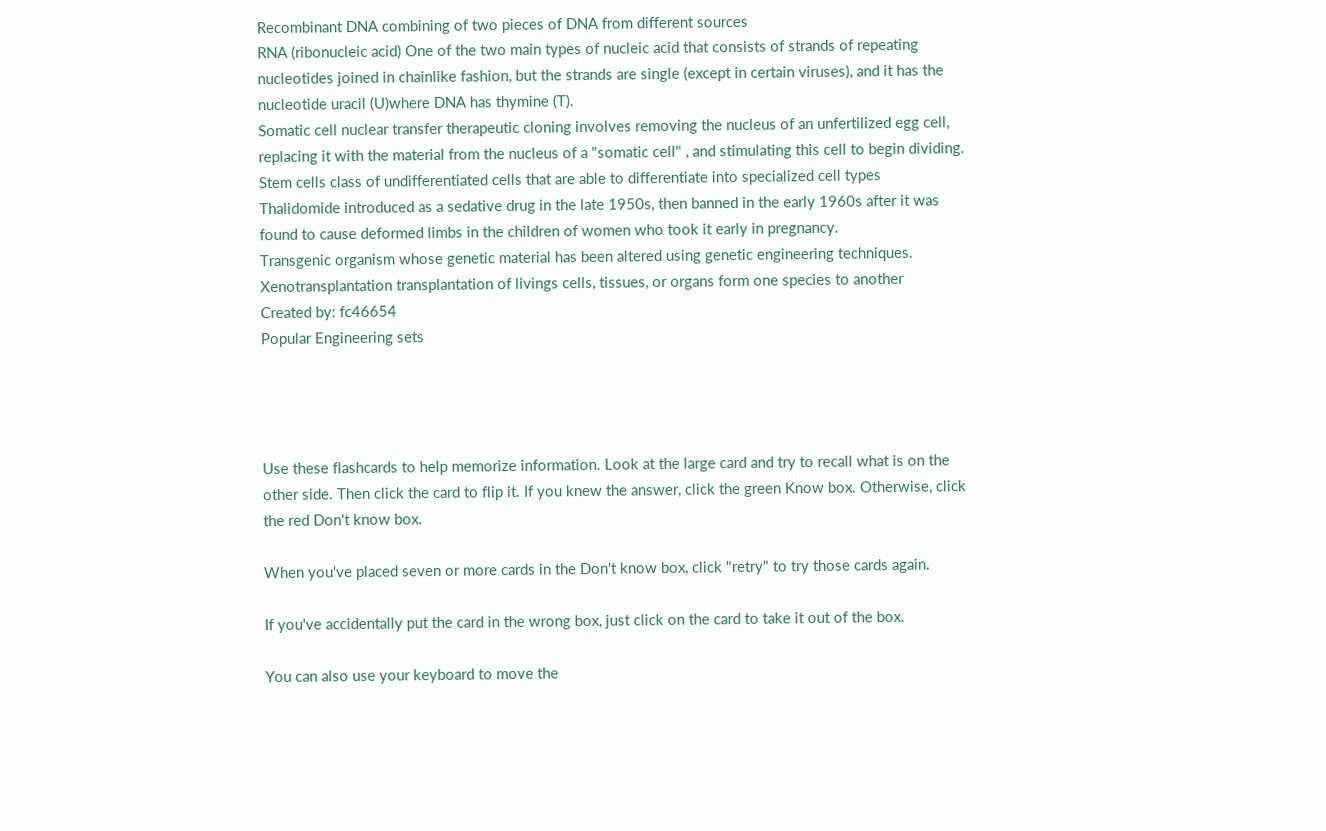Recombinant DNA combining of two pieces of DNA from different sources
RNA (ribonucleic acid) One of the two main types of nucleic acid that consists of strands of repeating nucleotides joined in chainlike fashion, but the strands are single (except in certain viruses), and it has the nucleotide uracil (U)where DNA has thymine (T).
Somatic cell nuclear transfer therapeutic cloning involves removing the nucleus of an unfertilized egg cell, replacing it with the material from the nucleus of a "somatic cell" , and stimulating this cell to begin dividing.
Stem cells class of undifferentiated cells that are able to differentiate into specialized cell types
Thalidomide introduced as a sedative drug in the late 1950s, then banned in the early 1960s after it was found to cause deformed limbs in the children of women who took it early in pregnancy.
Transgenic organism whose genetic material has been altered using genetic engineering techniques.
Xenotransplantation transplantation of livings cells, tissues, or organs form one species to another
Created by: fc46654
Popular Engineering sets




Use these flashcards to help memorize information. Look at the large card and try to recall what is on the other side. Then click the card to flip it. If you knew the answer, click the green Know box. Otherwise, click the red Don't know box.

When you've placed seven or more cards in the Don't know box, click "retry" to try those cards again.

If you've accidentally put the card in the wrong box, just click on the card to take it out of the box.

You can also use your keyboard to move the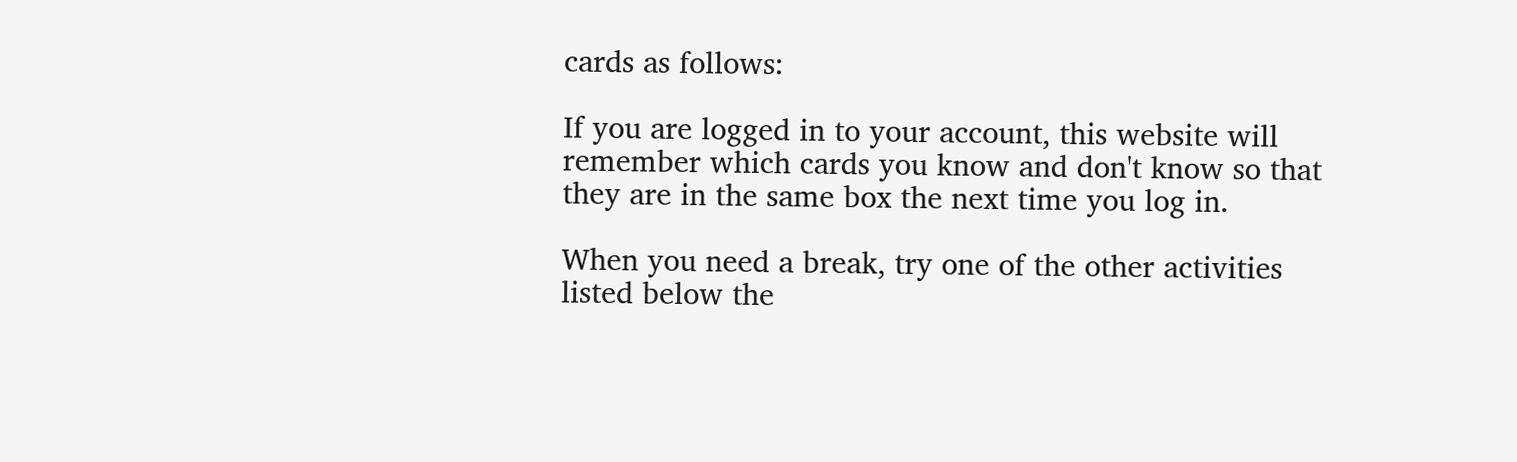cards as follows:

If you are logged in to your account, this website will remember which cards you know and don't know so that they are in the same box the next time you log in.

When you need a break, try one of the other activities listed below the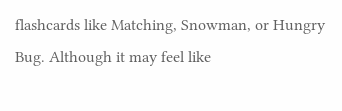flashcards like Matching, Snowman, or Hungry Bug. Although it may feel like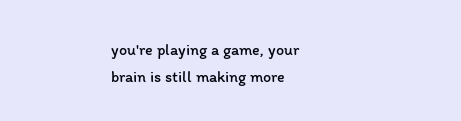you're playing a game, your brain is still making more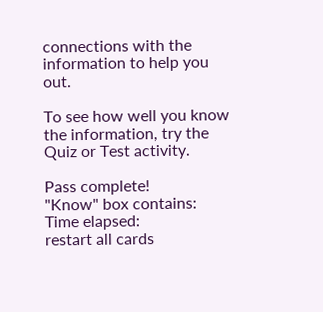connections with the information to help you out.

To see how well you know the information, try the Quiz or Test activity.

Pass complete!
"Know" box contains:
Time elapsed:
restart all cards